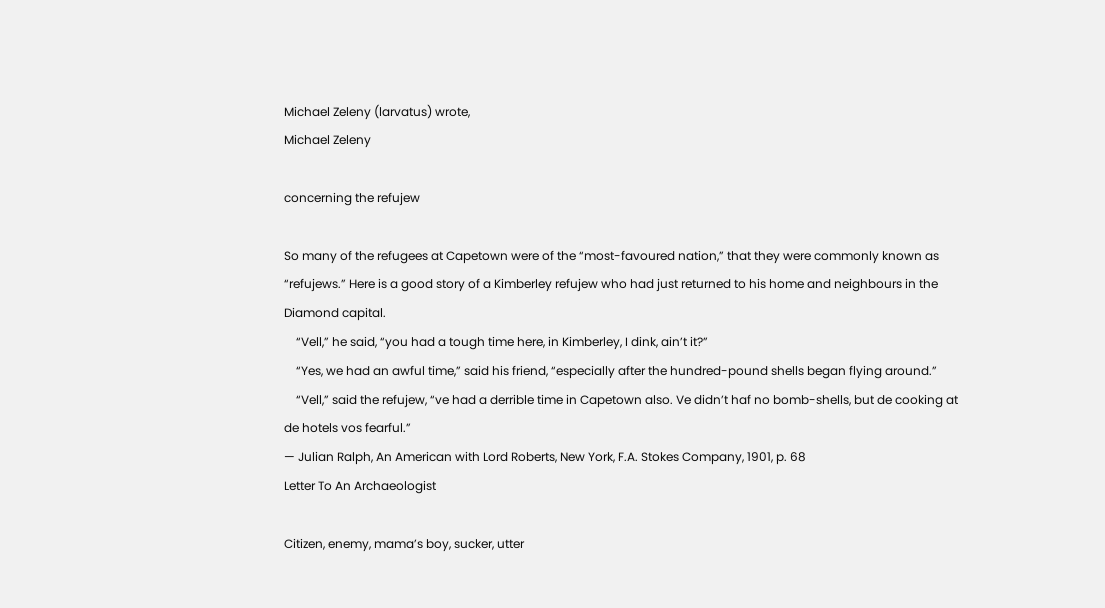Michael Zeleny (larvatus) wrote,
Michael Zeleny

concerning the refujew

So many of the refugees at Capetown were of the “most-favoured nation,” that they were commonly known as “refujews.” Here is a good story of a Kimberley refujew who had just returned to his home and neighbours in the Diamond capital.
    “Vell,” he said, “you had a tough time here, in Kimberley, I dink, ain’t it?”
    “Yes, we had an awful time,” said his friend, “especially after the hundred-pound shells began flying around.”
    “Vell,” said the refujew, “ve had a derrible time in Capetown also. Ve didn’t haf no bomb-shells, but de cooking at de hotels vos fearful.”
— Julian Ralph, An American with Lord Roberts, New York, F.A. Stokes Company, 1901, p. 68
Letter To An Archaeologist

Citizen, enemy, mama’s boy, sucker, utter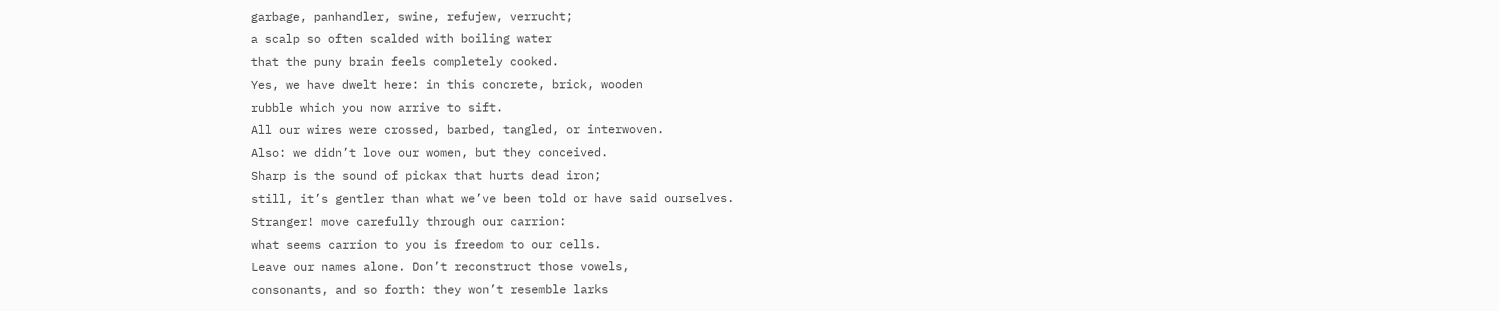garbage, panhandler, swine, refujew, verrucht;
a scalp so often scalded with boiling water
that the puny brain feels completely cooked.
Yes, we have dwelt here: in this concrete, brick, wooden
rubble which you now arrive to sift.
All our wires were crossed, barbed, tangled, or interwoven.
Also: we didn’t love our women, but they conceived.
Sharp is the sound of pickax that hurts dead iron;
still, it’s gentler than what we’ve been told or have said ourselves.
Stranger! move carefully through our carrion:
what seems carrion to you is freedom to our cells.
Leave our names alone. Don’t reconstruct those vowels,
consonants, and so forth: they won’t resemble larks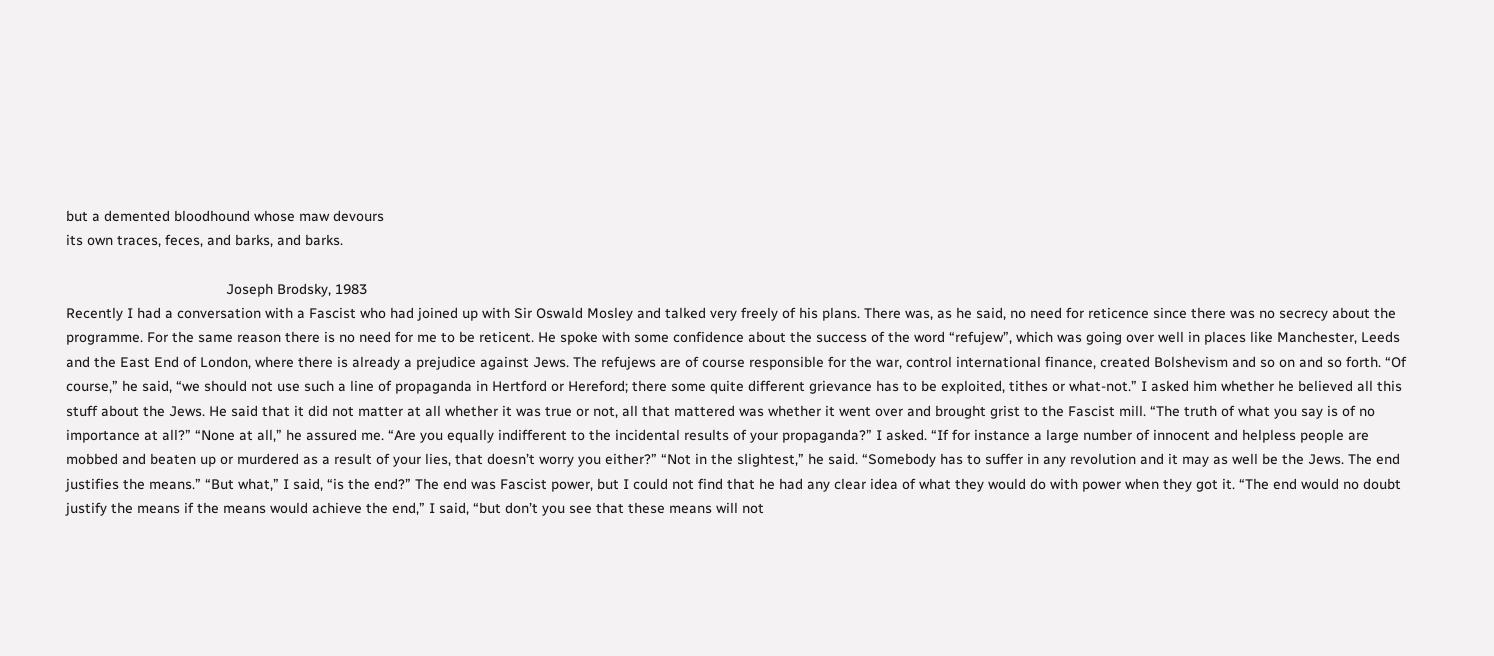but a demented bloodhound whose maw devours
its own traces, feces, and barks, and barks.

                                        Joseph Brodsky, 1983
Recently I had a conversation with a Fascist who had joined up with Sir Oswald Mosley and talked very freely of his plans. There was, as he said, no need for reticence since there was no secrecy about the programme. For the same reason there is no need for me to be reticent. He spoke with some confidence about the success of the word “refujew”, which was going over well in places like Manchester, Leeds and the East End of London, where there is already a prejudice against Jews. The refujews are of course responsible for the war, control international finance, created Bolshevism and so on and so forth. “Of course,” he said, “we should not use such a line of propaganda in Hertford or Hereford; there some quite different grievance has to be exploited, tithes or what-not.” I asked him whether he believed all this stuff about the Jews. He said that it did not matter at all whether it was true or not, all that mattered was whether it went over and brought grist to the Fascist mill. “The truth of what you say is of no importance at all?” “None at all,” he assured me. “Are you equally indifferent to the incidental results of your propaganda?” I asked. “If for instance a large number of innocent and helpless people are mobbed and beaten up or murdered as a result of your lies, that doesn’t worry you either?” “Not in the slightest,” he said. “Somebody has to suffer in any revolution and it may as well be the Jews. The end justifies the means.” “But what,” I said, “is the end?” The end was Fascist power, but I could not find that he had any clear idea of what they would do with power when they got it. “The end would no doubt justify the means if the means would achieve the end,” I said, “but don’t you see that these means will not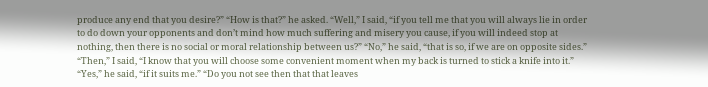produce any end that you desire?” “How is that?” he asked. “Well,” I said, “if you tell me that you will always lie in order to do down your opponents and don’t mind how much suffering and misery you cause, if you will indeed stop at nothing, then there is no social or moral relationship between us?” “No,” he said, “that is so, if we are on opposite sides.” “Then,” I said, “I know that you will choose some convenient moment when my back is turned to stick a knife into it.” “Yes,” he said, “if it suits me.” “Do you not see then that that leaves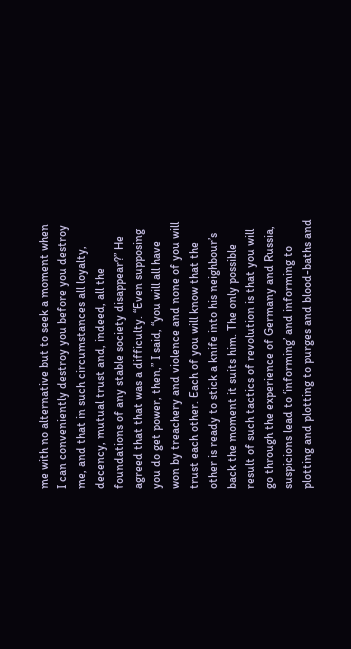me with no alternative but to seek a moment when I can conveniently destroy you before you destroy me, and that in such circumstances all loyalty, decency, mutual trust and, indeed, all the foundations of any stable society disappear?” He agreed that that was a difficulty. “Even supposing you do get power, then,” I said, “you will all have won by treachery and violence and none of you will trust each other. Each of you will know that the other is ready to stick a knife into his neighbour’s back the moment it suits him. The only possible result of such tactics of revolution is that you will go through the experience of Germany and Russia, suspicions lead to ‘informing’ and informing to plotting and plotting to purges and blood-baths and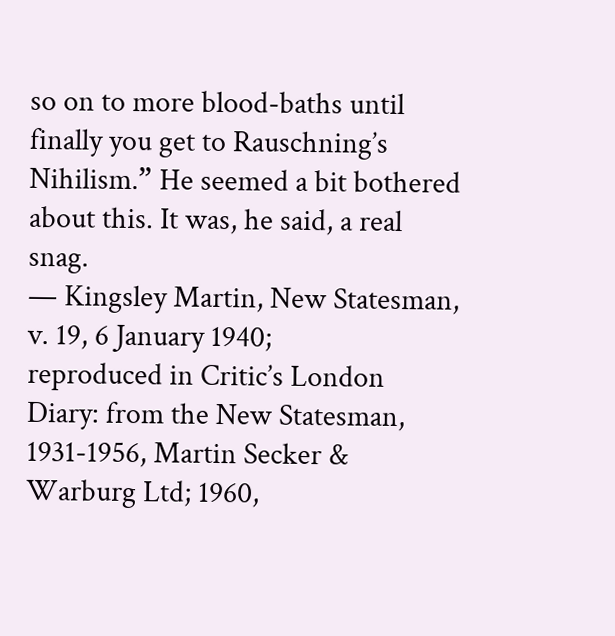so on to more blood-baths until finally you get to Rauschning’s Nihilism.” He seemed a bit bothered about this. It was, he said, a real snag.
— Kingsley Martin, New Statesman, v. 19, 6 January 1940;
reproduced in Critic’s London Diary: from the New Statesman, 1931-1956, Martin Secker & Warburg Ltd; 1960,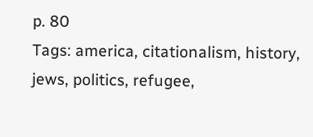p. 80
Tags: america, citationalism, history, jews, politics, refugee,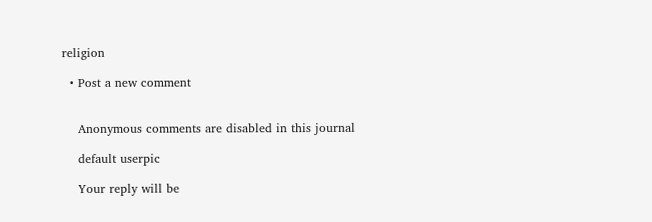religion

  • Post a new comment


    Anonymous comments are disabled in this journal

    default userpic

    Your reply will be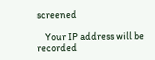screened

    Your IP address will be recorded